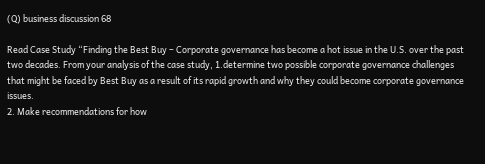(Q) business discussion 68

Read Case Study “Finding the Best Buy – Corporate governance has become a hot issue in the U.S. over the past two decades. From your analysis of the case study, 1.determine two possible corporate governance challenges that might be faced by Best Buy as a result of its rapid growth and why they could become corporate governance issues.
2. Make recommendations for how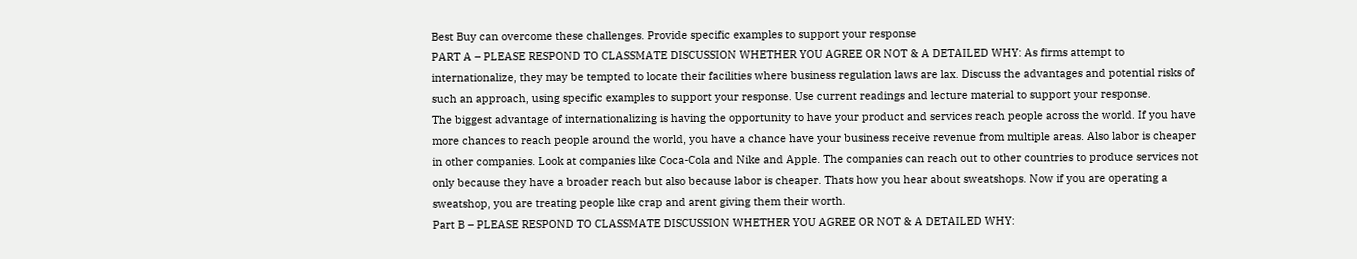Best Buy can overcome these challenges. Provide specific examples to support your response
PART A – PLEASE RESPOND TO CLASSMATE DISCUSSION WHETHER YOU AGREE OR NOT & A DETAILED WHY: As firms attempt to internationalize, they may be tempted to locate their facilities where business regulation laws are lax. Discuss the advantages and potential risks of such an approach, using specific examples to support your response. Use current readings and lecture material to support your response.
The biggest advantage of internationalizing is having the opportunity to have your product and services reach people across the world. If you have more chances to reach people around the world, you have a chance have your business receive revenue from multiple areas. Also labor is cheaper in other companies. Look at companies like Coca-Cola and Nike and Apple. The companies can reach out to other countries to produce services not only because they have a broader reach but also because labor is cheaper. Thats how you hear about sweatshops. Now if you are operating a sweatshop, you are treating people like crap and arent giving them their worth.
Part B – PLEASE RESPOND TO CLASSMATE DISCUSSION WHETHER YOU AGREE OR NOT & A DETAILED WHY: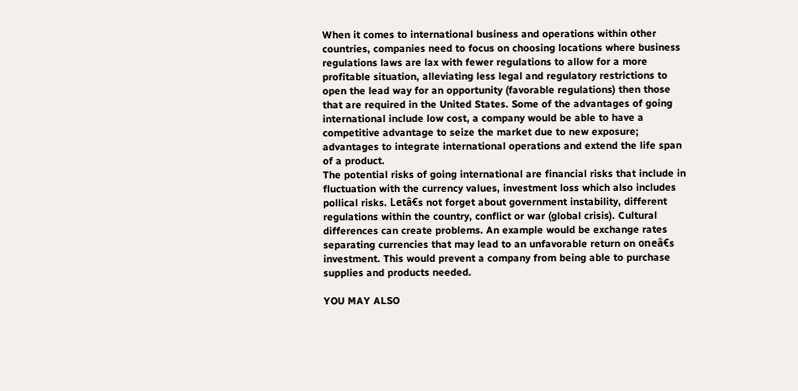When it comes to international business and operations within other countries, companies need to focus on choosing locations where business regulations laws are lax with fewer regulations to allow for a more profitable situation, alleviating less legal and regulatory restrictions to open the lead way for an opportunity (favorable regulations) then those that are required in the United States. Some of the advantages of going international include low cost, a company would be able to have a competitive advantage to seize the market due to new exposure; advantages to integrate international operations and extend the life span of a product.
The potential risks of going international are financial risks that include in fluctuation with the currency values, investment loss which also includes pollical risks. Letâ€s not forget about government instability, different regulations within the country, conflict or war (global crisis). Cultural differences can create problems. An example would be exchange rates separating currencies that may lead to an unfavorable return on oneâ€s investment. This would prevent a company from being able to purchase supplies and products needed.

YOU MAY ALSO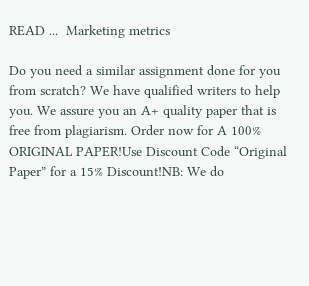READ ...  Marketing metrics

Do you need a similar assignment done for you from scratch? We have qualified writers to help you. We assure you an A+ quality paper that is free from plagiarism. Order now for A 100% ORIGINAL PAPER!Use Discount Code “Original Paper” for a 15% Discount!NB: We do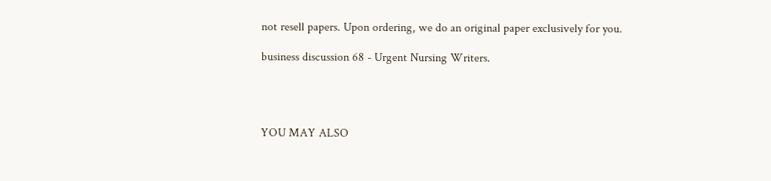not resell papers. Upon ordering, we do an original paper exclusively for you.

business discussion 68 - Urgent Nursing Writers.




YOU MAY ALSO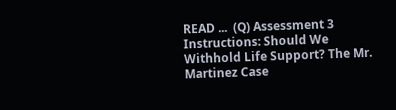READ ...  (Q) Assessment 3 Instructions: Should We Withhold Life Support? The Mr. Martinez Case